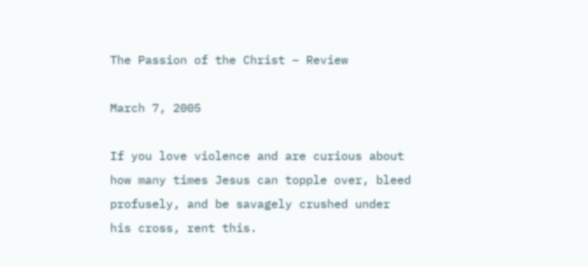The Passion of the Christ – Review

March 7, 2005

If you love violence and are curious about how many times Jesus can topple over, bleed profusely, and be savagely crushed under his cross, rent this.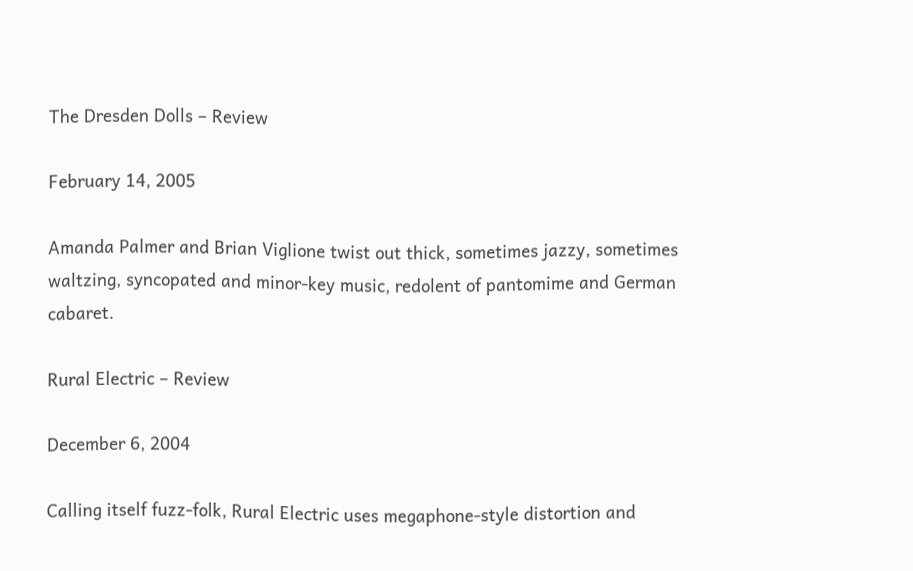The Dresden Dolls – Review

February 14, 2005

Amanda Palmer and Brian Viglione twist out thick, sometimes jazzy, sometimes waltzing, syncopated and minor-key music, redolent of pantomime and German cabaret.

Rural Electric – Review

December 6, 2004

Calling itself fuzz-folk, Rural Electric uses megaphone-style distortion and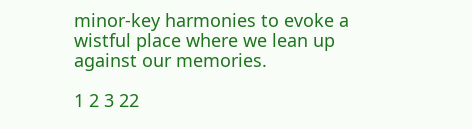minor-key harmonies to evoke a wistful place where we lean up against our memories.

1 2 3 22